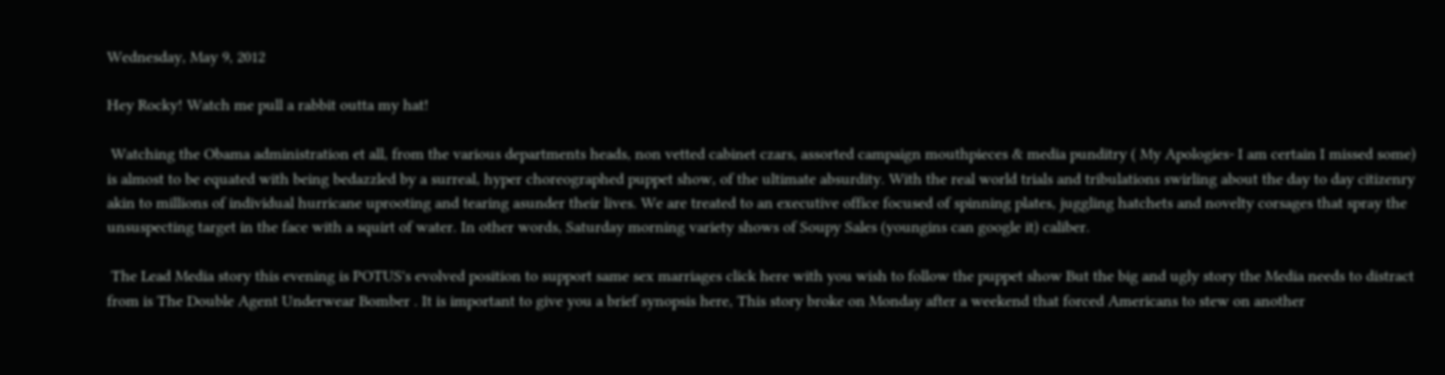Wednesday, May 9, 2012

Hey Rocky! Watch me pull a rabbit outta my hat!

 Watching the Obama administration et all, from the various departments heads, non vetted cabinet czars, assorted campaign mouthpieces & media punditry ( My Apologies- I am certain I missed some) is almost to be equated with being bedazzled by a surreal, hyper choreographed puppet show, of the ultimate absurdity. With the real world trials and tribulations swirling about the day to day citizenry  akin to millions of individual hurricane uprooting and tearing asunder their lives. We are treated to an executive office focused of spinning plates, juggling hatchets and novelty corsages that spray the unsuspecting target in the face with a squirt of water. In other words, Saturday morning variety shows of Soupy Sales (youngins can google it) caliber.

 The Lead Media story this evening is POTUS's evolved position to support same sex marriages click here with you wish to follow the puppet show But the big and ugly story the Media needs to distract from is The Double Agent Underwear Bomber . It is important to give you a brief synopsis here, This story broke on Monday after a weekend that forced Americans to stew on another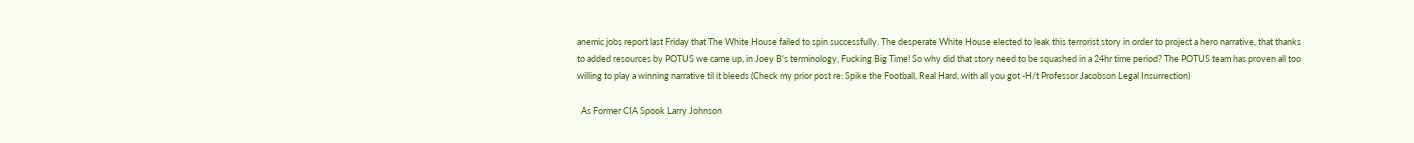anemic jobs report last Friday that The White House failed to spin successfully. The desperate White House elected to leak this terrorist story in order to project a hero narrative, that thanks to added resources by POTUS we came up, in Joey B's terminology, Fucking Big Time! So why did that story need to be squashed in a 24hr time period? The POTUS team has proven all too willing to play a winning narrative til it bleeds (Check my prior post re: Spike the Football, Real Hard, with all you got -H/t Professor Jacobson Legal Insurrection)

  As Former CIA Spook Larry Johnson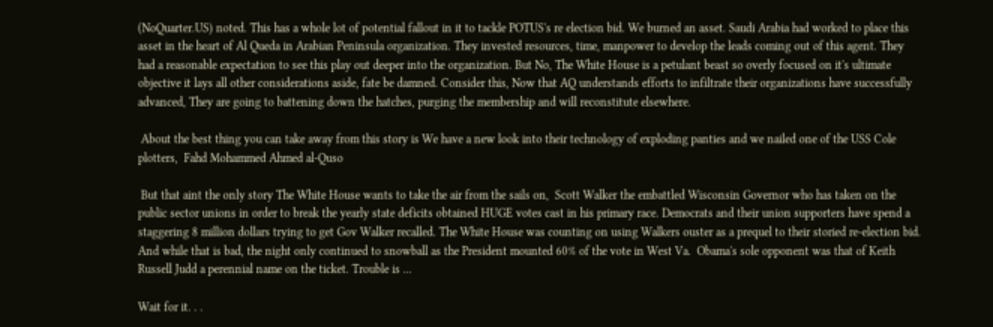(NoQuarter.US) noted. This has a whole lot of potential fallout in it to tackle POTUS's re election bid. We burned an asset. Saudi Arabia had worked to place this asset in the heart of Al Queda in Arabian Peninsula organization. They invested resources, time, manpower to develop the leads coming out of this agent. They had a reasonable expectation to see this play out deeper into the organization. But No, The White House is a petulant beast so overly focused on it's ultimate objective it lays all other considerations aside, fate be damned. Consider this, Now that AQ understands efforts to infiltrate their organizations have successfully advanced, They are going to battening down the hatches, purging the membership and will reconstitute elsewhere.

 About the best thing you can take away from this story is We have a new look into their technology of exploding panties and we nailed one of the USS Cole plotters,  Fahd Mohammed Ahmed al-Quso

 But that aint the only story The White House wants to take the air from the sails on,  Scott Walker the embattled Wisconsin Governor who has taken on the public sector unions in order to break the yearly state deficits obtained HUGE votes cast in his primary race. Democrats and their union supporters have spend a staggering 8 million dollars trying to get Gov Walker recalled. The White House was counting on using Walkers ouster as a prequel to their storied re-election bid.  And while that is bad, the night only continued to snowball as the President mounted 60% of the vote in West Va.  Obama's sole opponent was that of Keith Russell Judd a perennial name on the ticket. Trouble is ...

Wait for it. . .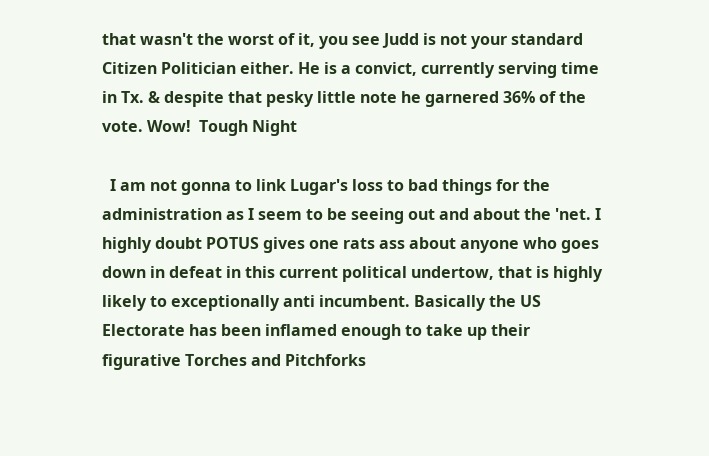that wasn't the worst of it, you see Judd is not your standard Citizen Politician either. He is a convict, currently serving time in Tx. & despite that pesky little note he garnered 36% of the vote. Wow!  Tough Night

  I am not gonna to link Lugar's loss to bad things for the administration as I seem to be seeing out and about the 'net. I highly doubt POTUS gives one rats ass about anyone who goes down in defeat in this current political undertow, that is highly likely to exceptionally anti incumbent. Basically the US Electorate has been inflamed enough to take up their figurative Torches and Pitchforks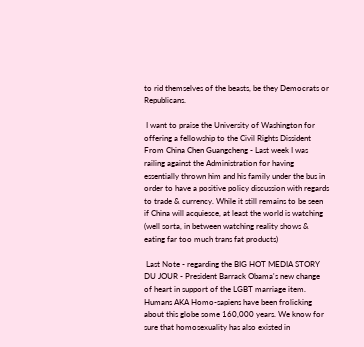to rid themselves of the beasts, be they Democrats or Republicans.

 I want to praise the University of Washington for offering a fellowship to the Civil Rights Dissident From China Chen Guangcheng - Last week I was railing against the Administration for having essentially thrown him and his family under the bus in order to have a positive policy discussion with regards to trade & currency. While it still remains to be seen if China will acquiesce, at least the world is watching (well sorta, in between watching reality shows & eating far too much trans fat products)

 Last Note - regarding the BIG HOT MEDIA STORY DU JOUR - President Barrack Obama's new change of heart in support of the LGBT marriage item. Humans AKA Homo-sapiens have been frolicking about this globe some 160,000 years. We know for sure that homosexuality has also existed in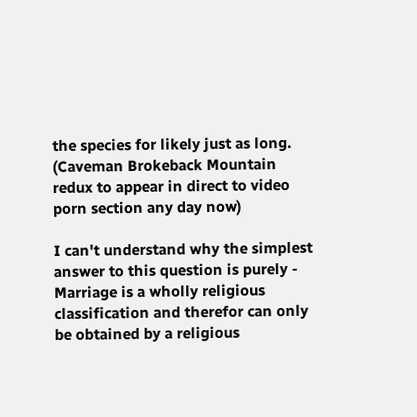the species for likely just as long. (Caveman Brokeback Mountain  redux to appear in direct to video porn section any day now)

I can't understand why the simplest answer to this question is purely - Marriage is a wholly religious classification and therefor can only be obtained by a religious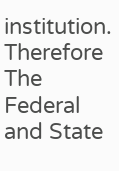institution. Therefore The Federal and State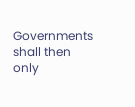Governments shall then only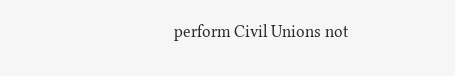perform Civil Unions not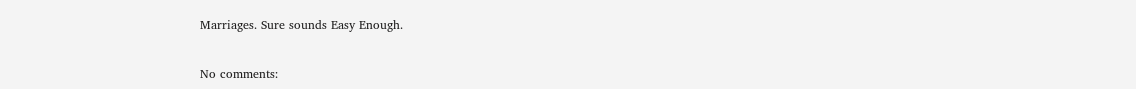Marriages. Sure sounds Easy Enough.


No comments: